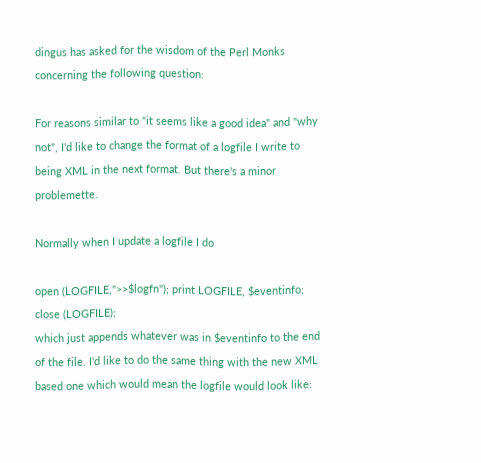dingus has asked for the wisdom of the Perl Monks concerning the following question:

For reasons similar to "it seems like a good idea" and "why not", I'd like to change the format of a logfile I write to being XML in the next format. But there's a minor problemette.

Normally when I update a logfile I do

open (LOGFILE,">>$logfn"); print LOGFILE, $eventinfo; close (LOGFILE);
which just appends whatever was in $eventinfo to the end of the file. I'd like to do the same thing with the new XML based one which would mean the logfile would look like: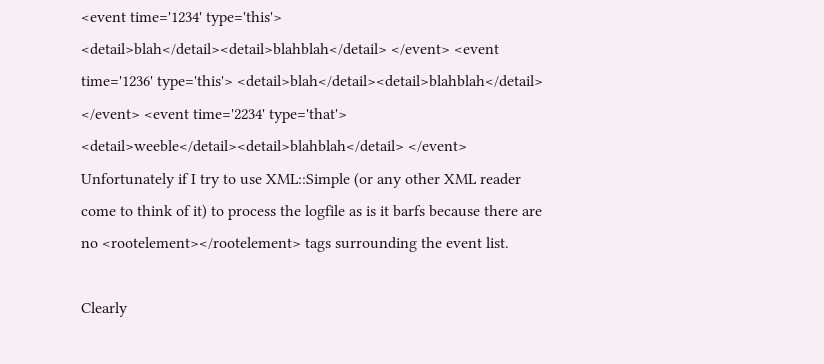<event time='1234' type='this'> <detail>blah</detail><detail>blahblah</detail> </event> <event time='1236' type='this'> <detail>blah</detail><detail>blahblah</detail> </event> <event time='2234' type='that'> <detail>weeble</detail><detail>blahblah</detail> </event>
Unfortunately if I try to use XML::Simple (or any other XML reader come to think of it) to process the logfile as is it barfs because there are no <rootelement></rootelement> tags surrounding the event list.

Clearly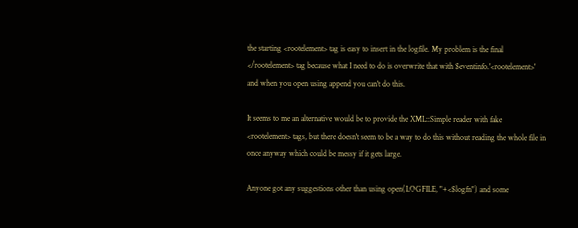the starting <rootelement> tag is easy to insert in the logfile. My problem is the final </rootelement> tag because what I need to do is overwrite that with $eventinfo.'<rootelement>' and when you open using append you can't do this.

It seems to me an alternative would be to provide the XML::Simple reader with fake <rootelement> tags, but there doesn't seem to be a way to do this without reading the whole file in once anyway which could be messy if it gets large.

Anyone got any suggestions other than using open(LOGFILE, "+<$logfn") and some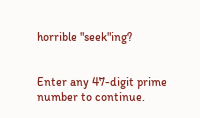horrible "seek"ing?


Enter any 47-digit prime number to continue.